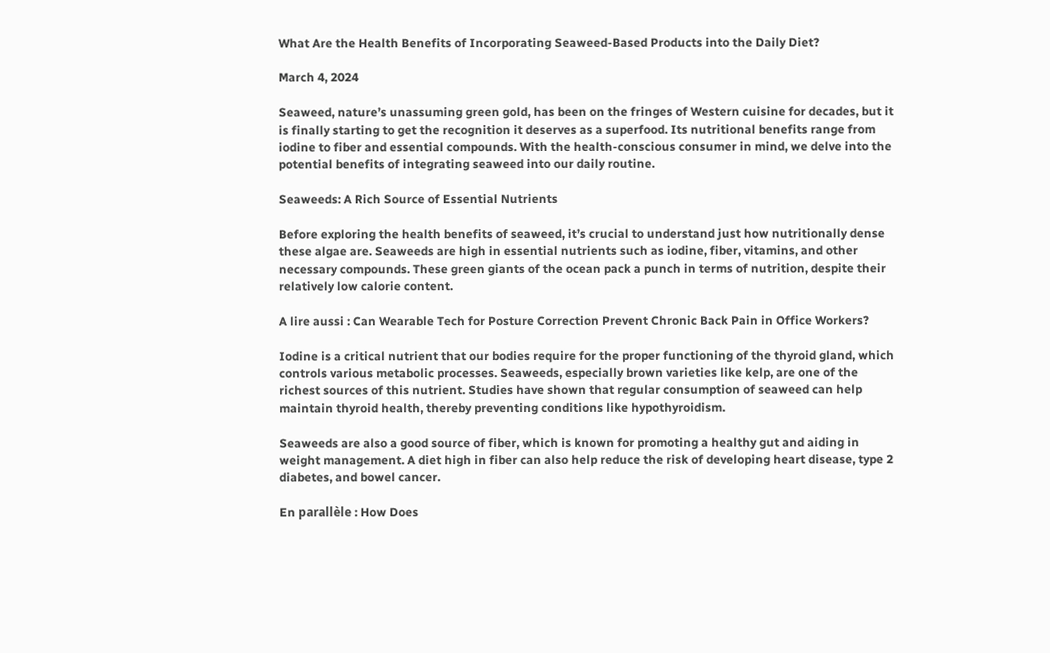What Are the Health Benefits of Incorporating Seaweed-Based Products into the Daily Diet?

March 4, 2024

Seaweed, nature’s unassuming green gold, has been on the fringes of Western cuisine for decades, but it is finally starting to get the recognition it deserves as a superfood. Its nutritional benefits range from iodine to fiber and essential compounds. With the health-conscious consumer in mind, we delve into the potential benefits of integrating seaweed into our daily routine.

Seaweeds: A Rich Source of Essential Nutrients

Before exploring the health benefits of seaweed, it’s crucial to understand just how nutritionally dense these algae are. Seaweeds are high in essential nutrients such as iodine, fiber, vitamins, and other necessary compounds. These green giants of the ocean pack a punch in terms of nutrition, despite their relatively low calorie content.

A lire aussi : Can Wearable Tech for Posture Correction Prevent Chronic Back Pain in Office Workers?

Iodine is a critical nutrient that our bodies require for the proper functioning of the thyroid gland, which controls various metabolic processes. Seaweeds, especially brown varieties like kelp, are one of the richest sources of this nutrient. Studies have shown that regular consumption of seaweed can help maintain thyroid health, thereby preventing conditions like hypothyroidism.

Seaweeds are also a good source of fiber, which is known for promoting a healthy gut and aiding in weight management. A diet high in fiber can also help reduce the risk of developing heart disease, type 2 diabetes, and bowel cancer.

En parallèle : How Does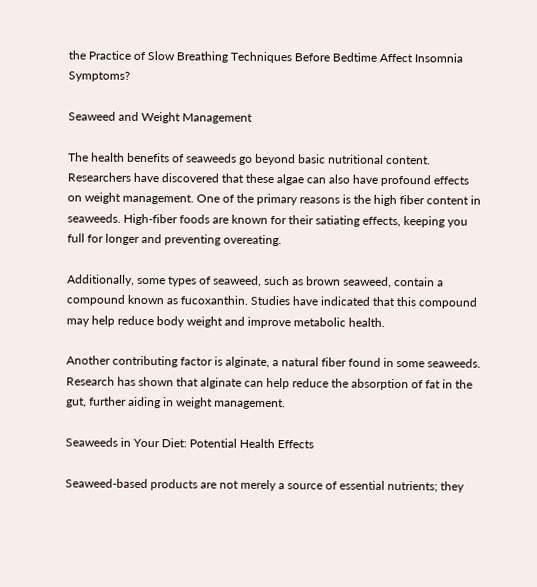the Practice of Slow Breathing Techniques Before Bedtime Affect Insomnia Symptoms?

Seaweed and Weight Management

The health benefits of seaweeds go beyond basic nutritional content. Researchers have discovered that these algae can also have profound effects on weight management. One of the primary reasons is the high fiber content in seaweeds. High-fiber foods are known for their satiating effects, keeping you full for longer and preventing overeating.

Additionally, some types of seaweed, such as brown seaweed, contain a compound known as fucoxanthin. Studies have indicated that this compound may help reduce body weight and improve metabolic health.

Another contributing factor is alginate, a natural fiber found in some seaweeds. Research has shown that alginate can help reduce the absorption of fat in the gut, further aiding in weight management.

Seaweeds in Your Diet: Potential Health Effects

Seaweed-based products are not merely a source of essential nutrients; they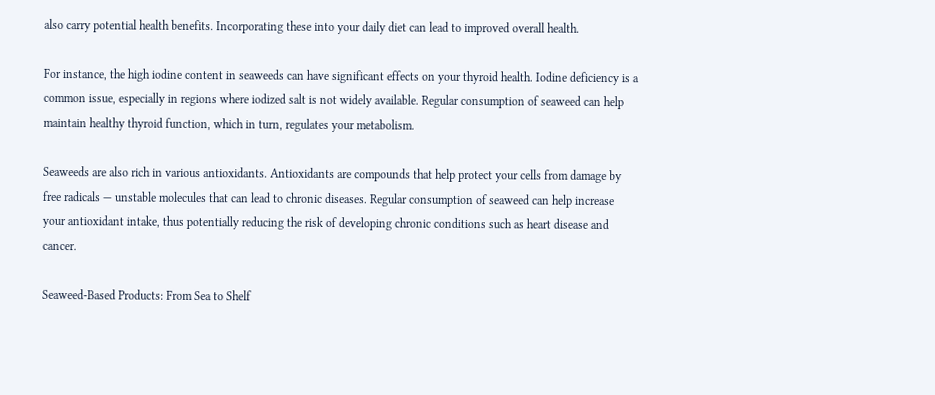also carry potential health benefits. Incorporating these into your daily diet can lead to improved overall health.

For instance, the high iodine content in seaweeds can have significant effects on your thyroid health. Iodine deficiency is a common issue, especially in regions where iodized salt is not widely available. Regular consumption of seaweed can help maintain healthy thyroid function, which in turn, regulates your metabolism.

Seaweeds are also rich in various antioxidants. Antioxidants are compounds that help protect your cells from damage by free radicals — unstable molecules that can lead to chronic diseases. Regular consumption of seaweed can help increase your antioxidant intake, thus potentially reducing the risk of developing chronic conditions such as heart disease and cancer.

Seaweed-Based Products: From Sea to Shelf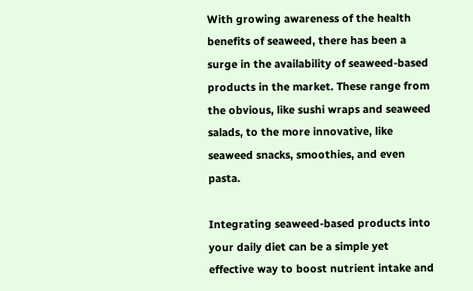With growing awareness of the health benefits of seaweed, there has been a surge in the availability of seaweed-based products in the market. These range from the obvious, like sushi wraps and seaweed salads, to the more innovative, like seaweed snacks, smoothies, and even pasta.

Integrating seaweed-based products into your daily diet can be a simple yet effective way to boost nutrient intake and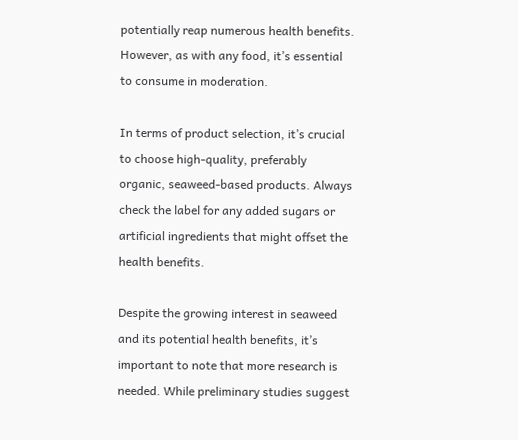potentially reap numerous health benefits. However, as with any food, it’s essential to consume in moderation.

In terms of product selection, it’s crucial to choose high-quality, preferably organic, seaweed-based products. Always check the label for any added sugars or artificial ingredients that might offset the health benefits.

Despite the growing interest in seaweed and its potential health benefits, it’s important to note that more research is needed. While preliminary studies suggest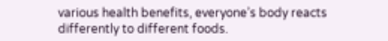various health benefits, everyone’s body reacts differently to different foods.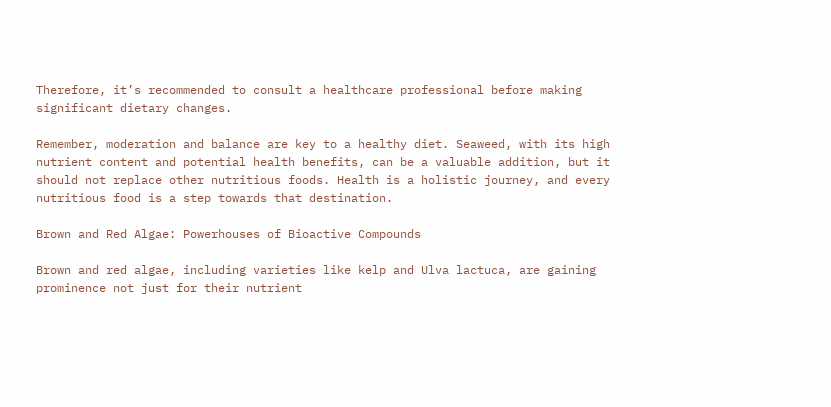Therefore, it’s recommended to consult a healthcare professional before making significant dietary changes.

Remember, moderation and balance are key to a healthy diet. Seaweed, with its high nutrient content and potential health benefits, can be a valuable addition, but it should not replace other nutritious foods. Health is a holistic journey, and every nutritious food is a step towards that destination.

Brown and Red Algae: Powerhouses of Bioactive Compounds

Brown and red algae, including varieties like kelp and Ulva lactuca, are gaining prominence not just for their nutrient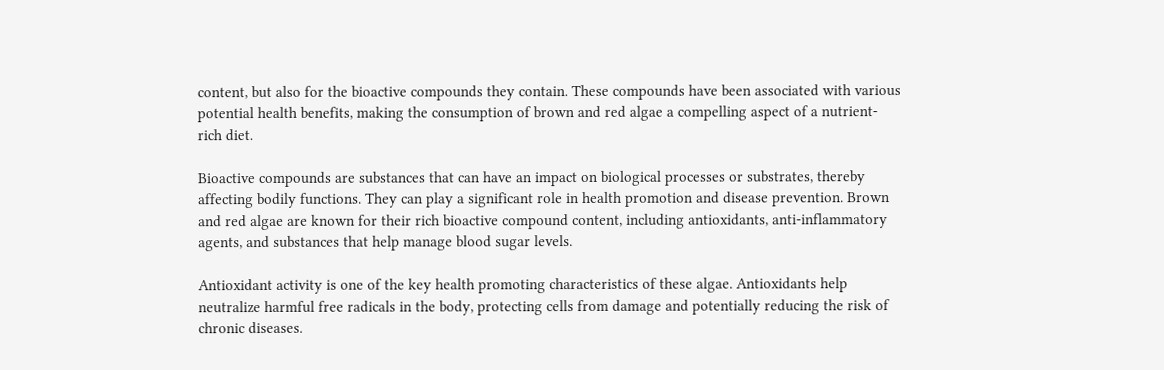content, but also for the bioactive compounds they contain. These compounds have been associated with various potential health benefits, making the consumption of brown and red algae a compelling aspect of a nutrient-rich diet.

Bioactive compounds are substances that can have an impact on biological processes or substrates, thereby affecting bodily functions. They can play a significant role in health promotion and disease prevention. Brown and red algae are known for their rich bioactive compound content, including antioxidants, anti-inflammatory agents, and substances that help manage blood sugar levels.

Antioxidant activity is one of the key health promoting characteristics of these algae. Antioxidants help neutralize harmful free radicals in the body, protecting cells from damage and potentially reducing the risk of chronic diseases.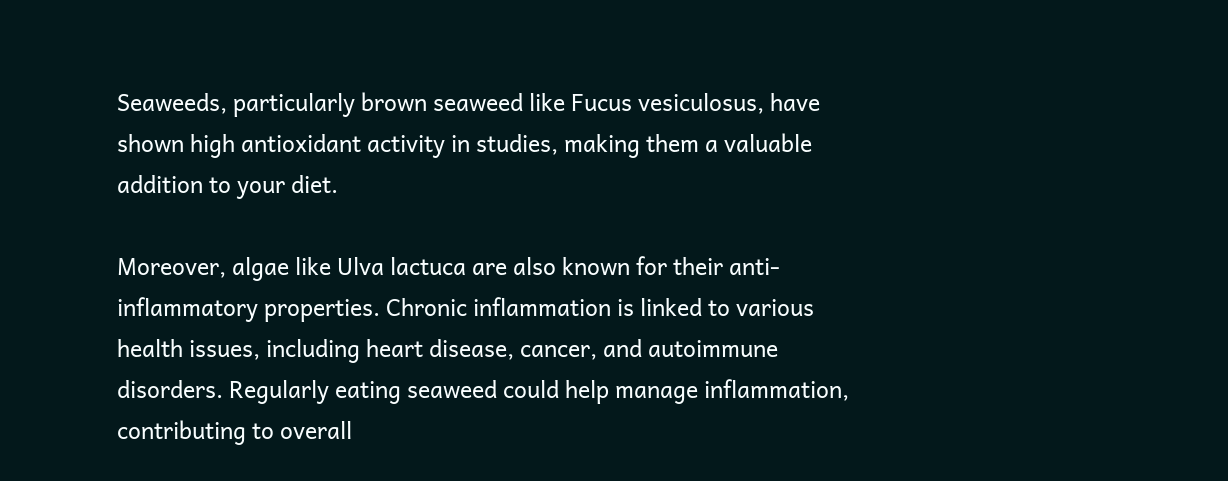Seaweeds, particularly brown seaweed like Fucus vesiculosus, have shown high antioxidant activity in studies, making them a valuable addition to your diet.

Moreover, algae like Ulva lactuca are also known for their anti-inflammatory properties. Chronic inflammation is linked to various health issues, including heart disease, cancer, and autoimmune disorders. Regularly eating seaweed could help manage inflammation, contributing to overall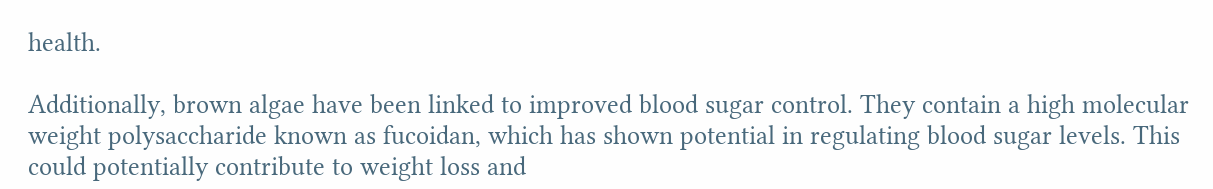health.

Additionally, brown algae have been linked to improved blood sugar control. They contain a high molecular weight polysaccharide known as fucoidan, which has shown potential in regulating blood sugar levels. This could potentially contribute to weight loss and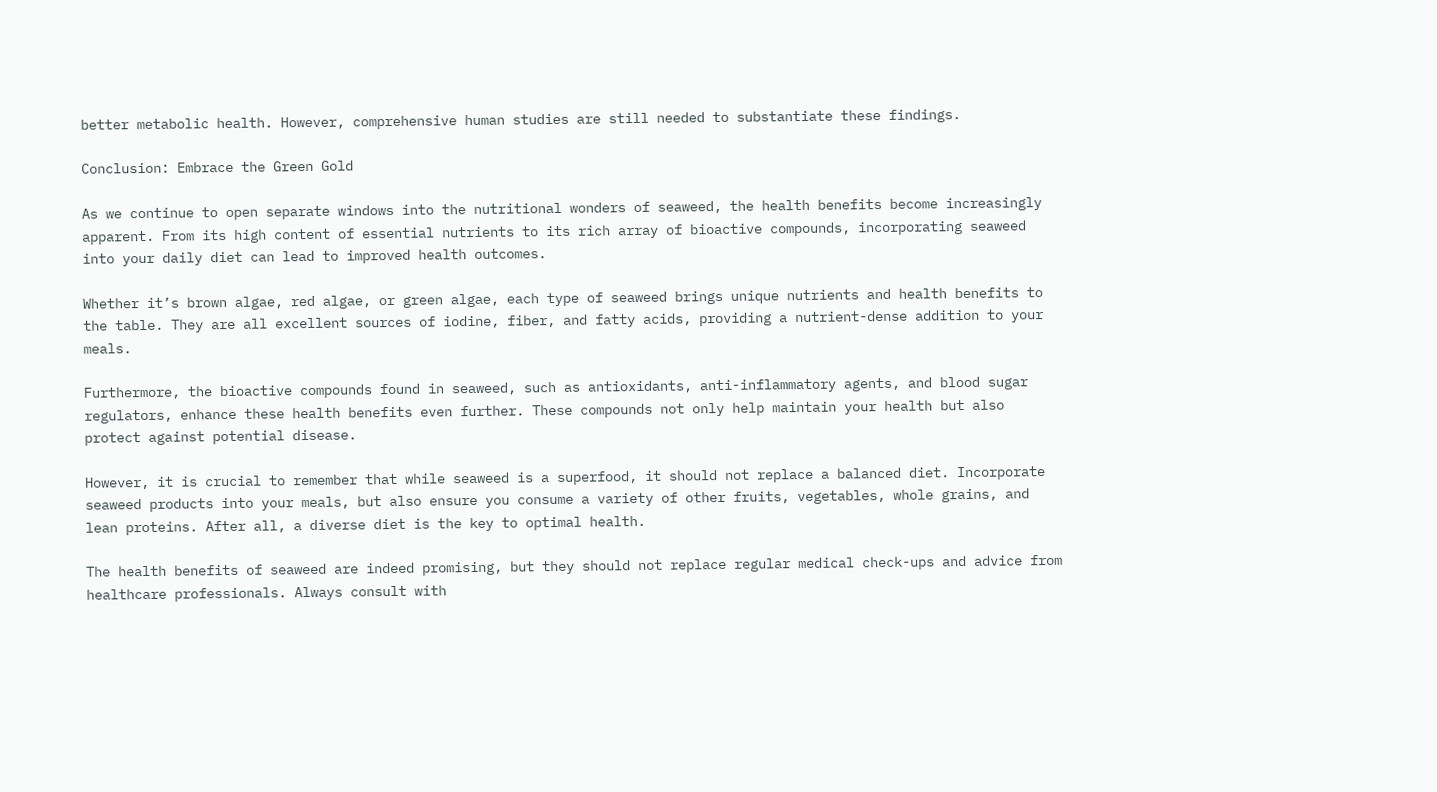better metabolic health. However, comprehensive human studies are still needed to substantiate these findings.

Conclusion: Embrace the Green Gold

As we continue to open separate windows into the nutritional wonders of seaweed, the health benefits become increasingly apparent. From its high content of essential nutrients to its rich array of bioactive compounds, incorporating seaweed into your daily diet can lead to improved health outcomes.

Whether it’s brown algae, red algae, or green algae, each type of seaweed brings unique nutrients and health benefits to the table. They are all excellent sources of iodine, fiber, and fatty acids, providing a nutrient-dense addition to your meals.

Furthermore, the bioactive compounds found in seaweed, such as antioxidants, anti-inflammatory agents, and blood sugar regulators, enhance these health benefits even further. These compounds not only help maintain your health but also protect against potential disease.

However, it is crucial to remember that while seaweed is a superfood, it should not replace a balanced diet. Incorporate seaweed products into your meals, but also ensure you consume a variety of other fruits, vegetables, whole grains, and lean proteins. After all, a diverse diet is the key to optimal health.

The health benefits of seaweed are indeed promising, but they should not replace regular medical check-ups and advice from healthcare professionals. Always consult with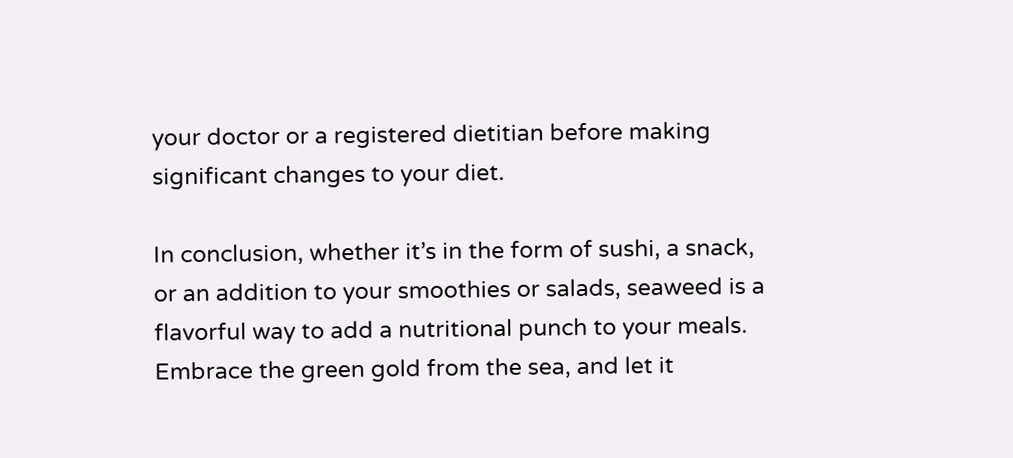your doctor or a registered dietitian before making significant changes to your diet.

In conclusion, whether it’s in the form of sushi, a snack, or an addition to your smoothies or salads, seaweed is a flavorful way to add a nutritional punch to your meals. Embrace the green gold from the sea, and let it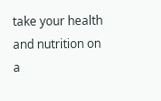take your health and nutrition on a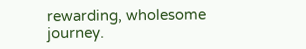rewarding, wholesome journey.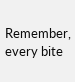Remember, every bite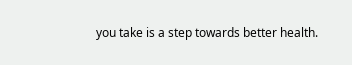you take is a step towards better health.